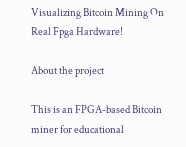Visualizing Bitcoin Mining On Real Fpga Hardware!

About the project

This is an FPGA-based Bitcoin miner for educational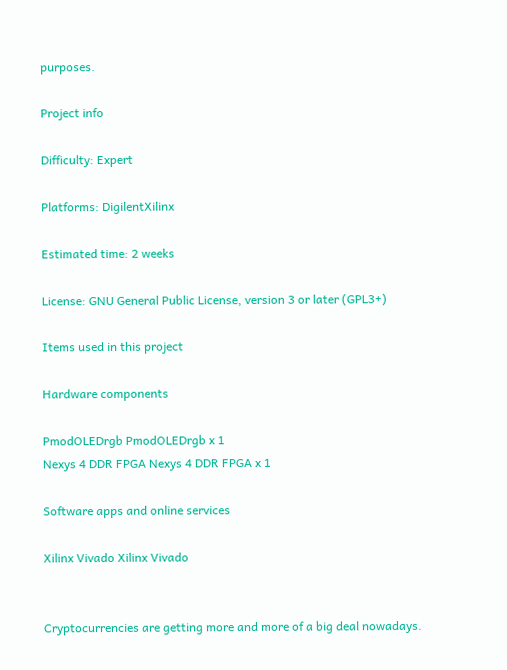purposes.

Project info

Difficulty: Expert

Platforms: DigilentXilinx

Estimated time: 2 weeks

License: GNU General Public License, version 3 or later (GPL3+)

Items used in this project

Hardware components

PmodOLEDrgb PmodOLEDrgb x 1
Nexys 4 DDR FPGA Nexys 4 DDR FPGA x 1

Software apps and online services

Xilinx Vivado Xilinx Vivado


Cryptocurrencies are getting more and more of a big deal nowadays.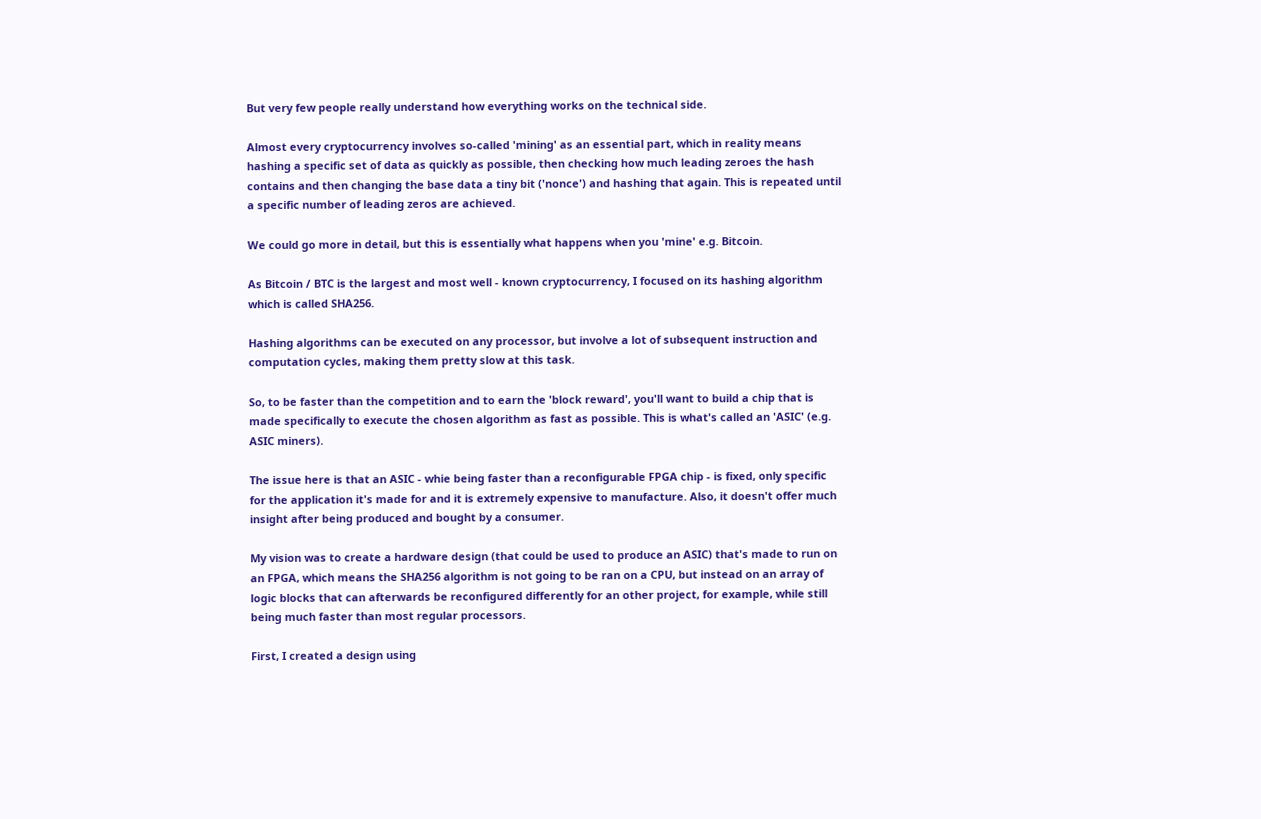But very few people really understand how everything works on the technical side.

Almost every cryptocurrency involves so-called 'mining' as an essential part, which in reality means hashing a specific set of data as quickly as possible, then checking how much leading zeroes the hash contains and then changing the base data a tiny bit ('nonce') and hashing that again. This is repeated until a specific number of leading zeros are achieved.

We could go more in detail, but this is essentially what happens when you 'mine' e.g. Bitcoin.

As Bitcoin / BTC is the largest and most well - known cryptocurrency, I focused on its hashing algorithm which is called SHA256.

Hashing algorithms can be executed on any processor, but involve a lot of subsequent instruction and computation cycles, making them pretty slow at this task.

So, to be faster than the competition and to earn the 'block reward', you'll want to build a chip that is made specifically to execute the chosen algorithm as fast as possible. This is what's called an 'ASIC' (e.g. ASIC miners).

The issue here is that an ASIC - whie being faster than a reconfigurable FPGA chip - is fixed, only specific for the application it's made for and it is extremely expensive to manufacture. Also, it doesn't offer much insight after being produced and bought by a consumer.

My vision was to create a hardware design (that could be used to produce an ASIC) that's made to run on an FPGA, which means the SHA256 algorithm is not going to be ran on a CPU, but instead on an array of logic blocks that can afterwards be reconfigured differently for an other project, for example, while still being much faster than most regular processors.

First, I created a design using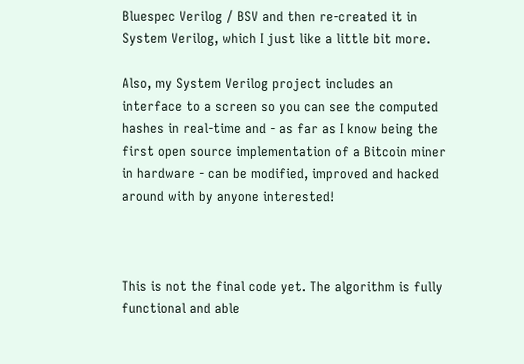Bluespec Verilog / BSV and then re-created it in System Verilog, which I just like a little bit more.

Also, my System Verilog project includes an interface to a screen so you can see the computed hashes in real-time and - as far as I know being the first open source implementation of a Bitcoin miner in hardware - can be modified, improved and hacked around with by anyone interested!



This is not the final code yet. The algorithm is fully functional and able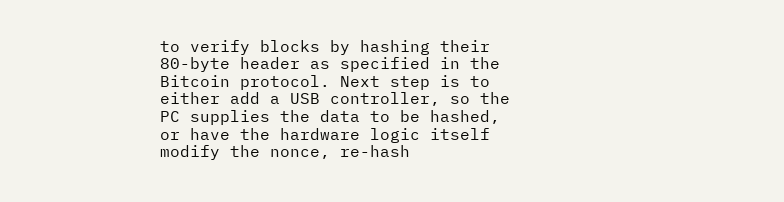to verify blocks by hashing their 80-byte header as specified in the Bitcoin protocol. Next step is to either add a USB controller, so the PC supplies the data to be hashed, or have the hardware logic itself modify the nonce, re-hash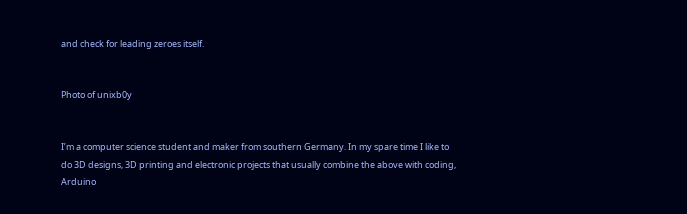and check for leading zeroes itself.


Photo of unixb0y


I’m a computer science student and maker from southern Germany. In my spare time I like to do 3D designs, 3D printing and electronic projects that usually combine the above with coding, Arduino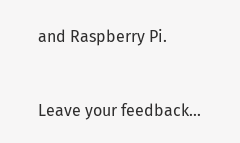and Raspberry Pi.


Leave your feedback...